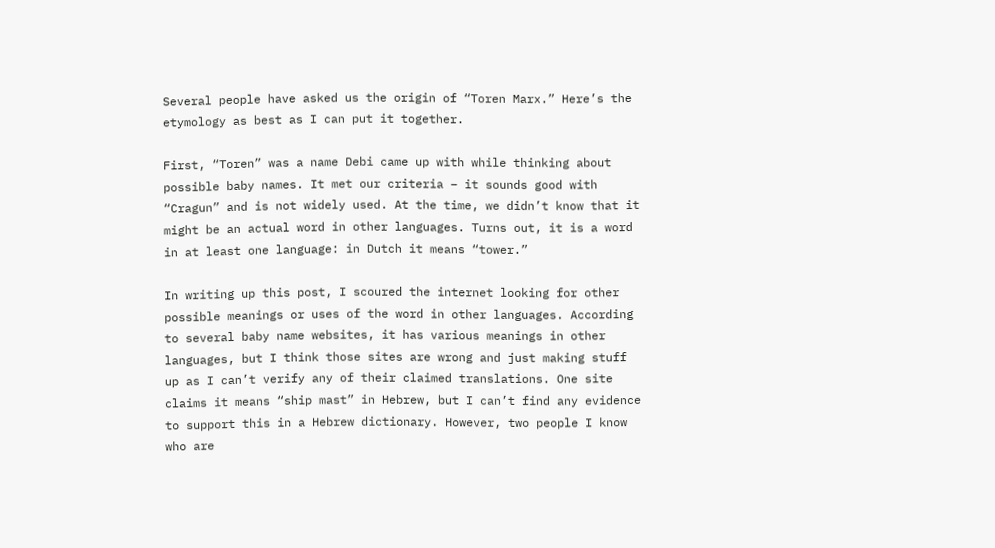Several people have asked us the origin of “Toren Marx.” Here’s the etymology as best as I can put it together.

First, “Toren” was a name Debi came up with while thinking about possible baby names. It met our criteria – it sounds good with “Cragun” and is not widely used. At the time, we didn’t know that it might be an actual word in other languages. Turns out, it is a word in at least one language: in Dutch it means “tower.”

In writing up this post, I scoured the internet looking for other possible meanings or uses of the word in other languages. According to several baby name websites, it has various meanings in other languages, but I think those sites are wrong and just making stuff up as I can’t verify any of their claimed translations. One site claims it means “ship mast” in Hebrew, but I can’t find any evidence to support this in a Hebrew dictionary. However, two people I know who are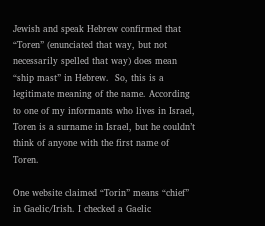Jewish and speak Hebrew confirmed that “Toren” (enunciated that way, but not necessarily spelled that way) does mean “ship mast” in Hebrew.  So, this is a legitimate meaning of the name. According to one of my informants who lives in Israel, Toren is a surname in Israel, but he couldn’t think of anyone with the first name of Toren.

One website claimed “Torin” means “chief” in Gaelic/Irish. I checked a Gaelic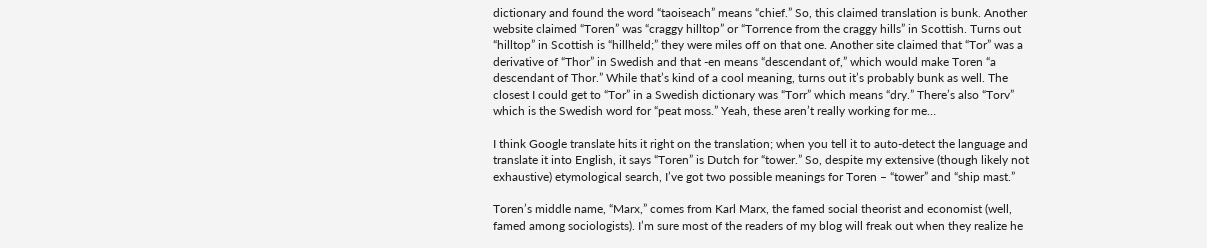dictionary and found the word “taoiseach” means “chief.” So, this claimed translation is bunk. Another website claimed “Toren” was “craggy hilltop” or “Torrence from the craggy hills” in Scottish. Turns out “hilltop” in Scottish is “hillheld;” they were miles off on that one. Another site claimed that “Tor” was a derivative of “Thor” in Swedish and that -en means “descendant of,” which would make Toren “a descendant of Thor.” While that’s kind of a cool meaning, turns out it’s probably bunk as well. The closest I could get to “Tor” in a Swedish dictionary was “Torr” which means “dry.” There’s also “Torv” which is the Swedish word for “peat moss.” Yeah, these aren’t really working for me…

I think Google translate hits it right on the translation; when you tell it to auto-detect the language and translate it into English, it says “Toren” is Dutch for “tower.” So, despite my extensive (though likely not exhaustive) etymological search, I’ve got two possible meanings for Toren – “tower” and “ship mast.”

Toren’s middle name, “Marx,” comes from Karl Marx, the famed social theorist and economist (well, famed among sociologists). I’m sure most of the readers of my blog will freak out when they realize he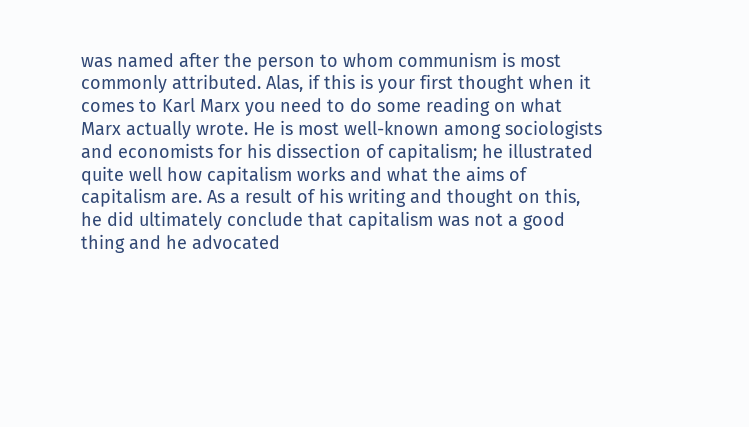was named after the person to whom communism is most commonly attributed. Alas, if this is your first thought when it comes to Karl Marx you need to do some reading on what Marx actually wrote. He is most well-known among sociologists and economists for his dissection of capitalism; he illustrated quite well how capitalism works and what the aims of capitalism are. As a result of his writing and thought on this, he did ultimately conclude that capitalism was not a good thing and he advocated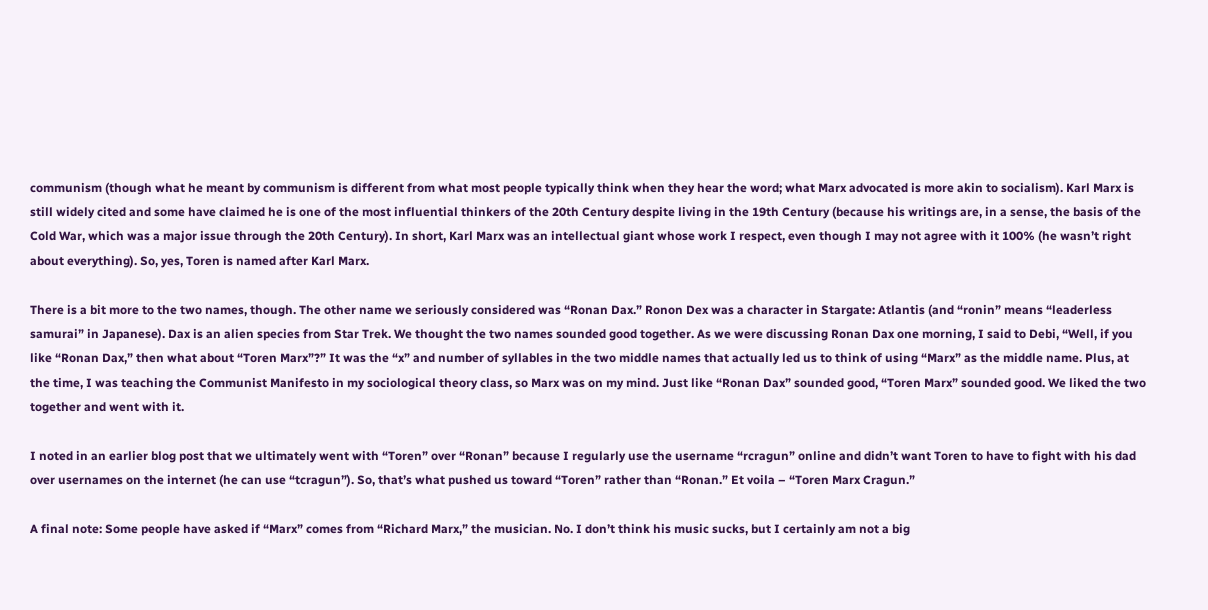communism (though what he meant by communism is different from what most people typically think when they hear the word; what Marx advocated is more akin to socialism). Karl Marx is still widely cited and some have claimed he is one of the most influential thinkers of the 20th Century despite living in the 19th Century (because his writings are, in a sense, the basis of the Cold War, which was a major issue through the 20th Century). In short, Karl Marx was an intellectual giant whose work I respect, even though I may not agree with it 100% (he wasn’t right about everything). So, yes, Toren is named after Karl Marx.

There is a bit more to the two names, though. The other name we seriously considered was “Ronan Dax.” Ronon Dex was a character in Stargate: Atlantis (and “ronin” means “leaderless samurai” in Japanese). Dax is an alien species from Star Trek. We thought the two names sounded good together. As we were discussing Ronan Dax one morning, I said to Debi, “Well, if you like “Ronan Dax,” then what about “Toren Marx”?” It was the “x” and number of syllables in the two middle names that actually led us to think of using “Marx” as the middle name. Plus, at the time, I was teaching the Communist Manifesto in my sociological theory class, so Marx was on my mind. Just like “Ronan Dax” sounded good, “Toren Marx” sounded good. We liked the two together and went with it.

I noted in an earlier blog post that we ultimately went with “Toren” over “Ronan” because I regularly use the username “rcragun” online and didn’t want Toren to have to fight with his dad over usernames on the internet (he can use “tcragun”). So, that’s what pushed us toward “Toren” rather than “Ronan.” Et voila – “Toren Marx Cragun.”

A final note: Some people have asked if “Marx” comes from “Richard Marx,” the musician. No. I don’t think his music sucks, but I certainly am not a big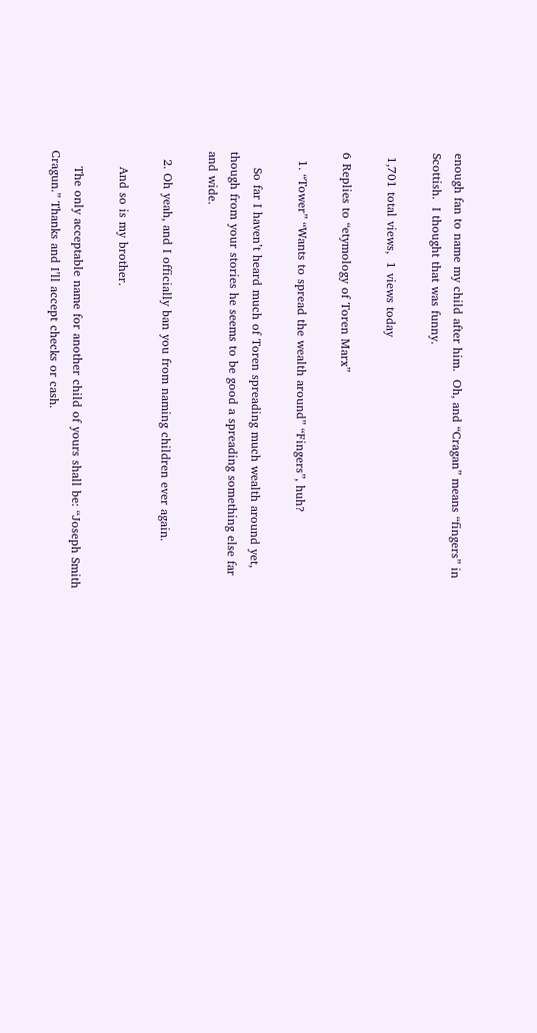enough fan to name my child after him.  Oh, and “Cragan” means “fingers” in Scottish.  I thought that was funny.

 1,701 total views,  1 views today

6 Replies to “etymology of Toren Marx”

  1. “Tower” “Wants to spread the wealth around” “Fingers”, huh?

    So far I haven’t heard much of Toren spreading much wealth around yet, though from your stories he seems to be good a spreading something else far and wide.

  2. Oh yeah, and I officially ban you from naming children ever again.

    And so is my brother.

    The only acceptable name for another child of yours shall be: “Joseph Smith Cragun.” Thanks and I’ll accept checks or cash.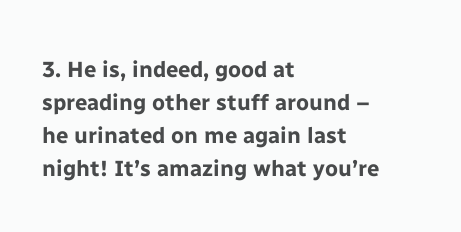3. He is, indeed, good at spreading other stuff around – he urinated on me again last night! It’s amazing what you’re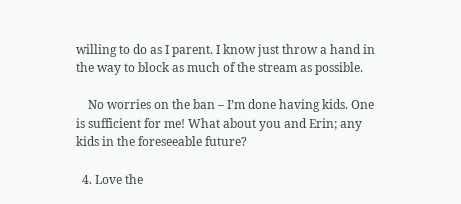willing to do as I parent. I know just throw a hand in the way to block as much of the stream as possible.

    No worries on the ban – I’m done having kids. One is sufficient for me! What about you and Erin; any kids in the foreseeable future?

  4. Love the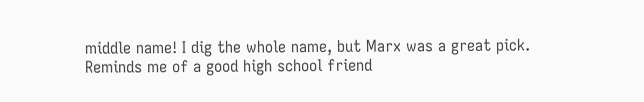middle name! I dig the whole name, but Marx was a great pick. Reminds me of a good high school friend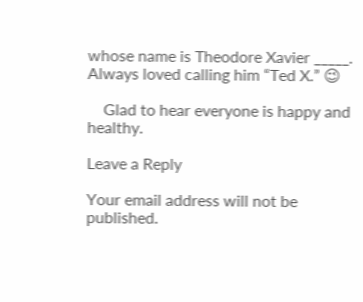whose name is Theodore Xavier _____. Always loved calling him “Ted X.” 😉

    Glad to hear everyone is happy and healthy.

Leave a Reply

Your email address will not be published.